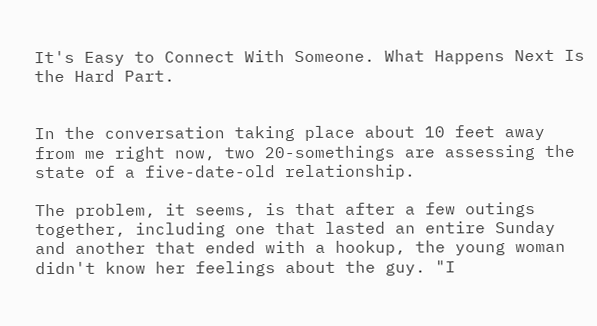It's Easy to Connect With Someone. What Happens Next Is the Hard Part.


In the conversation taking place about 10 feet away from me right now, two 20-somethings are assessing the state of a five-date-old relationship.

The problem, it seems, is that after a few outings together, including one that lasted an entire Sunday and another that ended with a hookup, the young woman didn't know her feelings about the guy. "I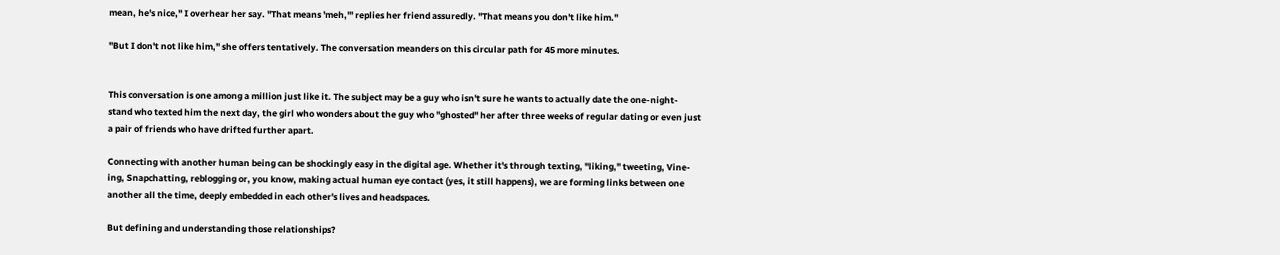mean, he's nice," I overhear her say. "That means 'meh,'" replies her friend assuredly. "That means you don't like him."

"But I don't not like him," she offers tentatively. The conversation meanders on this circular path for 45 more minutes.


This conversation is one among a million just like it. The subject may be a guy who isn't sure he wants to actually date the one-night-stand who texted him the next day, the girl who wonders about the guy who "ghosted" her after three weeks of regular dating or even just a pair of friends who have drifted further apart.

Connecting with another human being can be shockingly easy in the digital age. Whether it's through texting, "liking," tweeting, Vine-ing, Snapchatting, reblogging or, you know, making actual human eye contact (yes, it still happens), we are forming links between one another all the time, deeply embedded in each other's lives and headspaces.

But defining and understanding those relationships?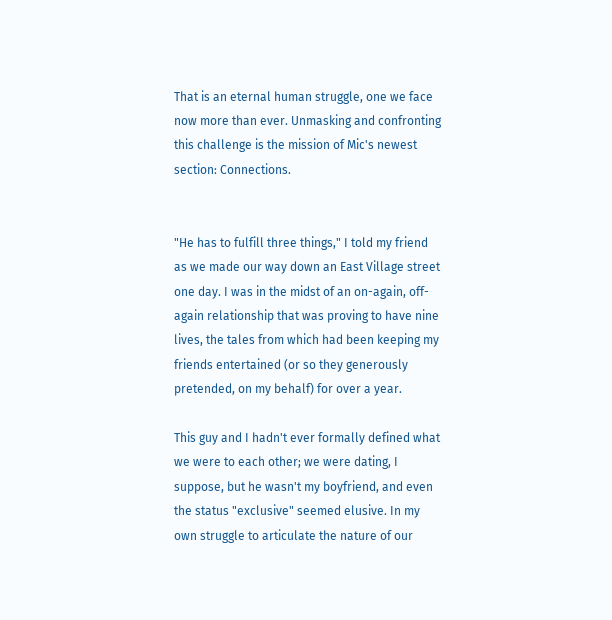That is an eternal human struggle, one we face now more than ever. Unmasking and confronting this challenge is the mission of Mic's newest section: Connections.


"He has to fulfill three things," I told my friend as we made our way down an East Village street one day. I was in the midst of an on-again, off-again relationship that was proving to have nine lives, the tales from which had been keeping my friends entertained (or so they generously pretended, on my behalf) for over a year.

This guy and I hadn't ever formally defined what we were to each other; we were dating, I suppose, but he wasn't my boyfriend, and even the status "exclusive" seemed elusive. In my own struggle to articulate the nature of our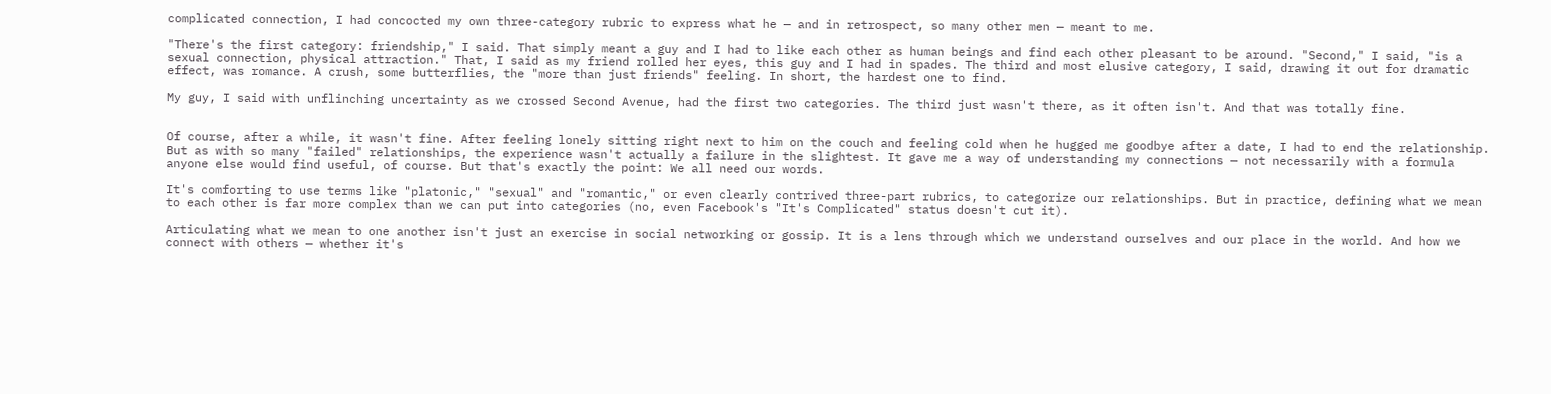complicated connection, I had concocted my own three-category rubric to express what he — and in retrospect, so many other men — meant to me.

"There's the first category: friendship," I said. That simply meant a guy and I had to like each other as human beings and find each other pleasant to be around. "Second," I said, "is a sexual connection, physical attraction." That, I said as my friend rolled her eyes, this guy and I had in spades. The third and most elusive category, I said, drawing it out for dramatic effect, was romance. A crush, some butterflies, the "more than just friends" feeling. In short, the hardest one to find.

My guy, I said with unflinching uncertainty as we crossed Second Avenue, had the first two categories. The third just wasn't there, as it often isn't. And that was totally fine.


Of course, after a while, it wasn't fine. After feeling lonely sitting right next to him on the couch and feeling cold when he hugged me goodbye after a date, I had to end the relationship. But as with so many "failed" relationships, the experience wasn't actually a failure in the slightest. It gave me a way of understanding my connections — not necessarily with a formula anyone else would find useful, of course. But that's exactly the point: We all need our words.

It's comforting to use terms like "platonic," "sexual" and "romantic," or even clearly contrived three-part rubrics, to categorize our relationships. But in practice, defining what we mean to each other is far more complex than we can put into categories (no, even Facebook's "It's Complicated" status doesn't cut it).

Articulating what we mean to one another isn't just an exercise in social networking or gossip. It is a lens through which we understand ourselves and our place in the world. And how we connect with others — whether it's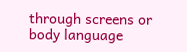through screens or body language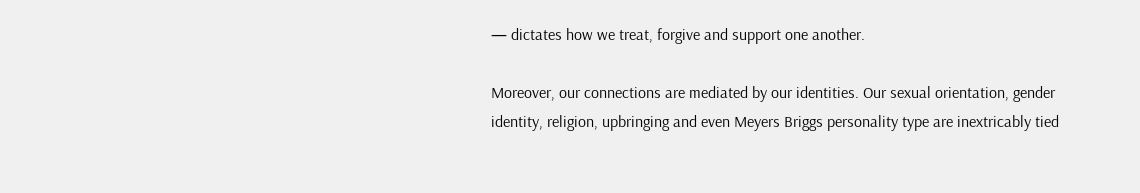— dictates how we treat, forgive and support one another.

Moreover, our connections are mediated by our identities. Our sexual orientation, gender identity, religion, upbringing and even Meyers Briggs personality type are inextricably tied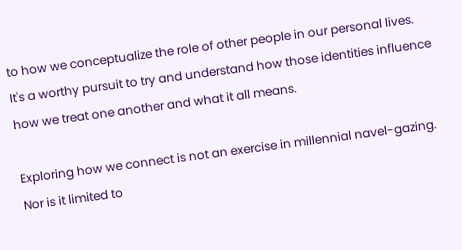to how we conceptualize the role of other people in our personal lives. It's a worthy pursuit to try and understand how those identities influence how we treat one another and what it all means.

Exploring how we connect is not an exercise in millennial navel-gazing. Nor is it limited to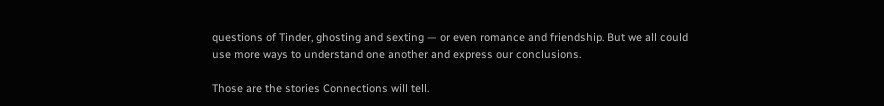questions of Tinder, ghosting and sexting — or even romance and friendship. But we all could use more ways to understand one another and express our conclusions.

Those are the stories Connections will tell.